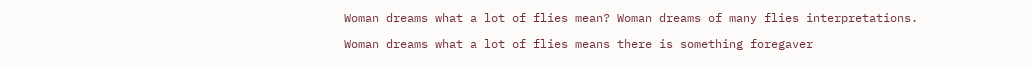Woman dreams what a lot of flies mean? Woman dreams of many flies interpretations.

Woman dreams what a lot of flies means there is something foregaver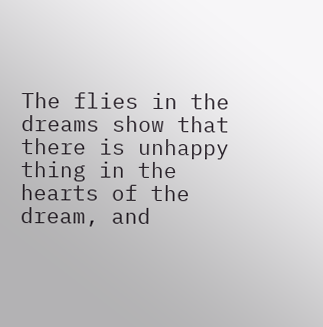The flies in the dreams show that there is unhappy thing in the hearts of the dream, and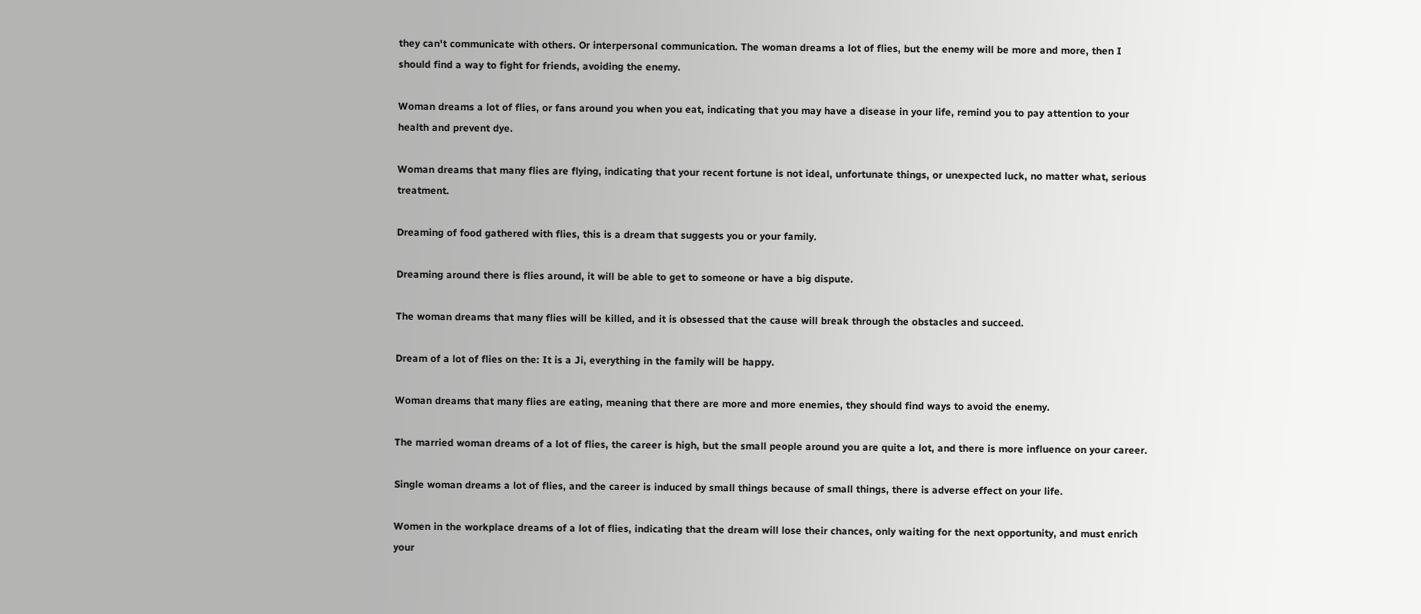they can't communicate with others. Or interpersonal communication. The woman dreams a lot of flies, but the enemy will be more and more, then I should find a way to fight for friends, avoiding the enemy.

Woman dreams a lot of flies, or fans around you when you eat, indicating that you may have a disease in your life, remind you to pay attention to your health and prevent dye.

Woman dreams that many flies are flying, indicating that your recent fortune is not ideal, unfortunate things, or unexpected luck, no matter what, serious treatment.

Dreaming of food gathered with flies, this is a dream that suggests you or your family.

Dreaming around there is flies around, it will be able to get to someone or have a big dispute.

The woman dreams that many flies will be killed, and it is obsessed that the cause will break through the obstacles and succeed.

Dream of a lot of flies on the: It is a Ji, everything in the family will be happy.

Woman dreams that many flies are eating, meaning that there are more and more enemies, they should find ways to avoid the enemy.

The married woman dreams of a lot of flies, the career is high, but the small people around you are quite a lot, and there is more influence on your career.

Single woman dreams a lot of flies, and the career is induced by small things because of small things, there is adverse effect on your life.

Women in the workplace dreams of a lot of flies, indicating that the dream will lose their chances, only waiting for the next opportunity, and must enrich your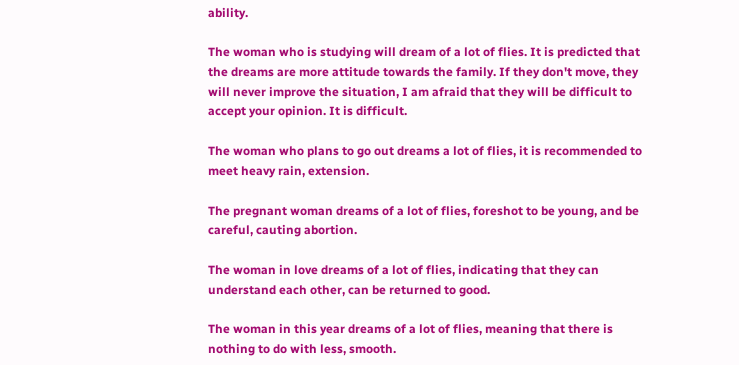ability.

The woman who is studying will dream of a lot of flies. It is predicted that the dreams are more attitude towards the family. If they don't move, they will never improve the situation, I am afraid that they will be difficult to accept your opinion. It is difficult.

The woman who plans to go out dreams a lot of flies, it is recommended to meet heavy rain, extension.

The pregnant woman dreams of a lot of flies, foreshot to be young, and be careful, cauting abortion.

The woman in love dreams of a lot of flies, indicating that they can understand each other, can be returned to good.

The woman in this year dreams of a lot of flies, meaning that there is nothing to do with less, smooth.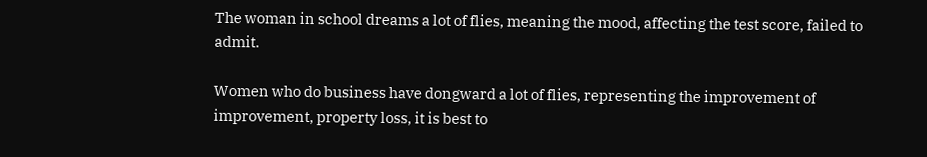The woman in school dreams a lot of flies, meaning the mood, affecting the test score, failed to admit.

Women who do business have dongward a lot of flies, representing the improvement of improvement, property loss, it is best to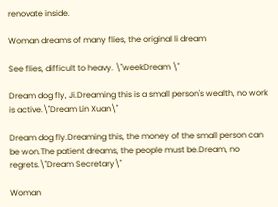renovate inside.

Woman dreams of many flies, the original li dream

See flies, difficult to heavy. \"weekDream \"

Dream dog fly, Ji.Dreaming this is a small person's wealth, no work is active.\"Dream Lin Xuan\"

Dream dog fly.Dreaming this, the money of the small person can be won.The patient dreams, the people must be.Dream, no regrets.\"Dream Secretary\"

Woman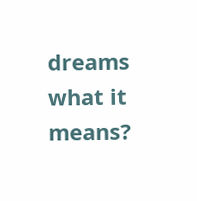dreams what it means?